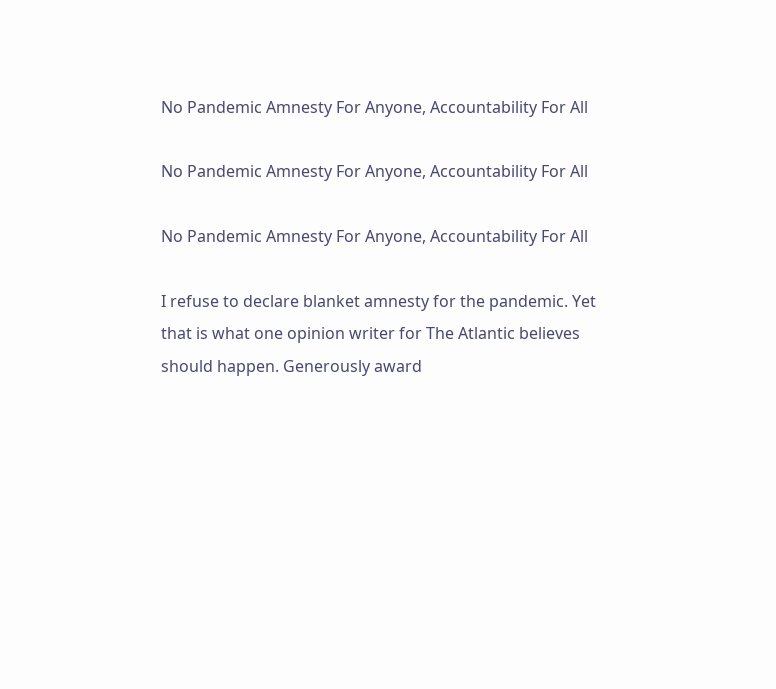No Pandemic Amnesty For Anyone, Accountability For All

No Pandemic Amnesty For Anyone, Accountability For All

No Pandemic Amnesty For Anyone, Accountability For All

I refuse to declare blanket amnesty for the pandemic. Yet that is what one opinion writer for The Atlantic believes should happen. Generously award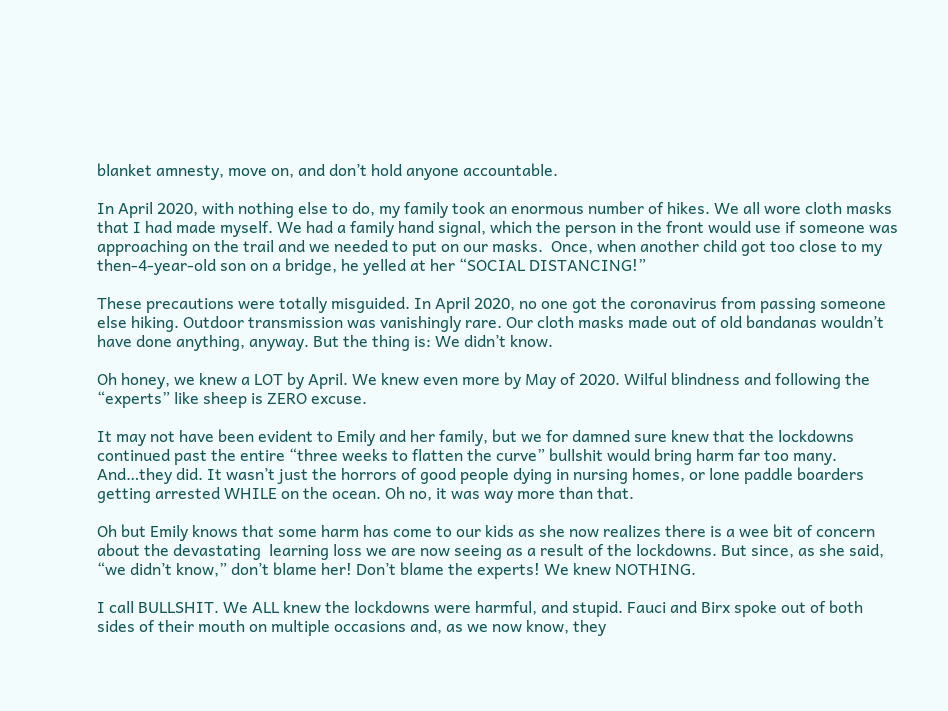blanket amnesty, move on, and don’t hold anyone accountable.

In April 2020, with nothing else to do, my family took an enormous number of hikes. We all wore cloth masks that I had made myself. We had a family hand signal, which the person in the front would use if someone was approaching on the trail and we needed to put on our masks.  Once, when another child got too close to my then-4-year-old son on a bridge, he yelled at her “SOCIAL DISTANCING!”

These precautions were totally misguided. In April 2020, no one got the coronavirus from passing someone else hiking. Outdoor transmission was vanishingly rare. Our cloth masks made out of old bandanas wouldn’t have done anything, anyway. But the thing is: We didn’t know.

Oh honey, we knew a LOT by April. We knew even more by May of 2020. Wilful blindness and following the “experts” like sheep is ZERO excuse.

It may not have been evident to Emily and her family, but we for damned sure knew that the lockdowns continued past the entire “three weeks to flatten the curve” bullshit would bring harm far too many. And…they did. It wasn’t just the horrors of good people dying in nursing homes, or lone paddle boarders getting arrested WHILE on the ocean. Oh no, it was way more than that.

Oh but Emily knows that some harm has come to our kids as she now realizes there is a wee bit of concern about the devastating  learning loss we are now seeing as a result of the lockdowns. But since, as she said, “we didn’t know,” don’t blame her! Don’t blame the experts! We knew NOTHING.

I call BULLSHIT. We ALL knew the lockdowns were harmful, and stupid. Fauci and Birx spoke out of both sides of their mouth on multiple occasions and, as we now know, they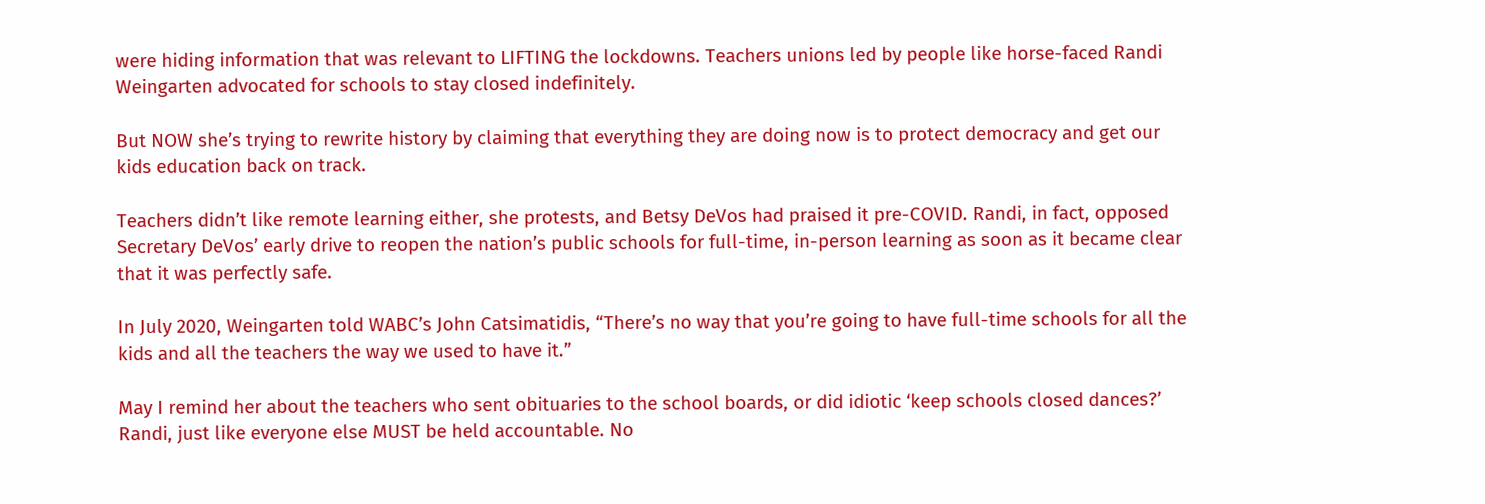were hiding information that was relevant to LIFTING the lockdowns. Teachers unions led by people like horse-faced Randi Weingarten advocated for schools to stay closed indefinitely.

But NOW she’s trying to rewrite history by claiming that everything they are doing now is to protect democracy and get our kids education back on track.

Teachers didn’t like remote learning either, she protests, and Betsy DeVos had praised it pre-COVID. Randi, in fact, opposed Secretary DeVos’ early drive to reopen the nation’s public schools for full-time, in-person learning as soon as it became clear that it was perfectly safe.

In July 2020, Weingarten told WABC’s John Catsimatidis, “There’s no way that you’re going to have full-time schools for all the kids and all the teachers the way we used to have it.”

May I remind her about the teachers who sent obituaries to the school boards, or did idiotic ‘keep schools closed dances?’ Randi, just like everyone else MUST be held accountable. No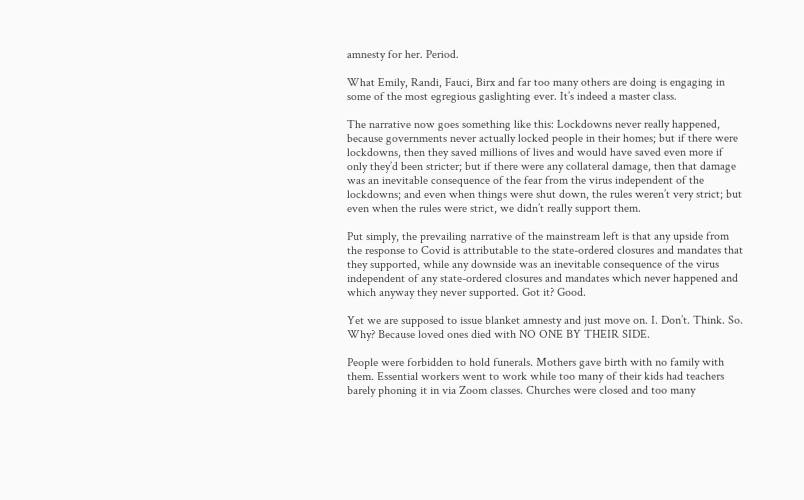amnesty for her. Period.

What Emily, Randi, Fauci, Birx and far too many others are doing is engaging in some of the most egregious gaslighting ever. It’s indeed a master class.

The narrative now goes something like this: Lockdowns never really happened, because governments never actually locked people in their homes; but if there were lockdowns, then they saved millions of lives and would have saved even more if only they’d been stricter; but if there were any collateral damage, then that damage was an inevitable consequence of the fear from the virus independent of the lockdowns; and even when things were shut down, the rules weren’t very strict; but even when the rules were strict, we didn’t really support them.

Put simply, the prevailing narrative of the mainstream left is that any upside from the response to Covid is attributable to the state-ordered closures and mandates that they supported, while any downside was an inevitable consequence of the virus independent of any state-ordered closures and mandates which never happened and which anyway they never supported. Got it? Good.

Yet we are supposed to issue blanket amnesty and just move on. I. Don’t. Think. So. Why? Because loved ones died with NO ONE BY THEIR SIDE.

People were forbidden to hold funerals. Mothers gave birth with no family with them. Essential workers went to work while too many of their kids had teachers barely phoning it in via Zoom classes. Churches were closed and too many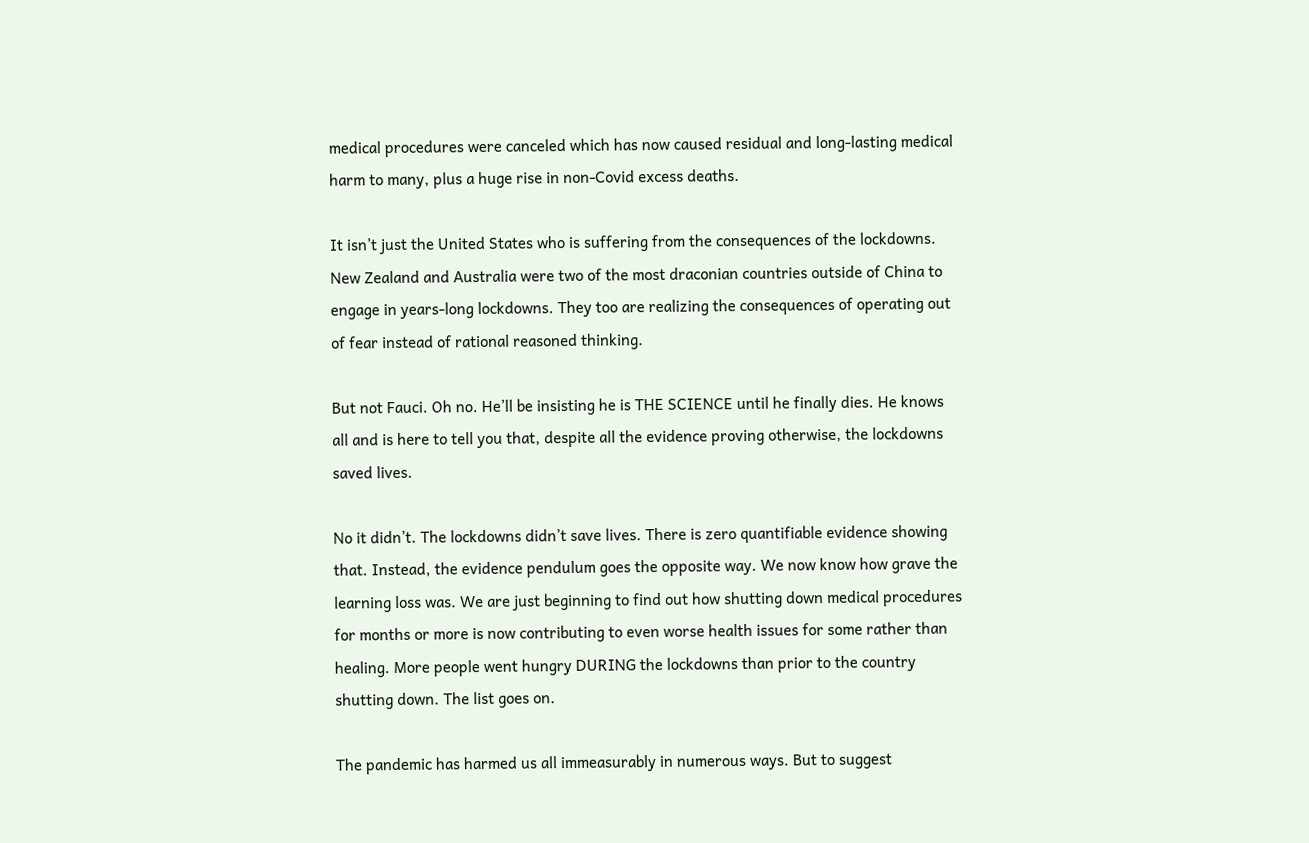medical procedures were canceled which has now caused residual and long-lasting medical harm to many, plus a huge rise in non-Covid excess deaths.

It isn’t just the United States who is suffering from the consequences of the lockdowns. New Zealand and Australia were two of the most draconian countries outside of China to engage in years-long lockdowns. They too are realizing the consequences of operating out of fear instead of rational reasoned thinking.

But not Fauci. Oh no. He’ll be insisting he is THE SCIENCE until he finally dies. He knows all and is here to tell you that, despite all the evidence proving otherwise, the lockdowns saved lives.

No it didn’t. The lockdowns didn’t save lives. There is zero quantifiable evidence showing that. Instead, the evidence pendulum goes the opposite way. We now know how grave the learning loss was. We are just beginning to find out how shutting down medical procedures for months or more is now contributing to even worse health issues for some rather than healing. More people went hungry DURING the lockdowns than prior to the country shutting down. The list goes on.

The pandemic has harmed us all immeasurably in numerous ways. But to suggest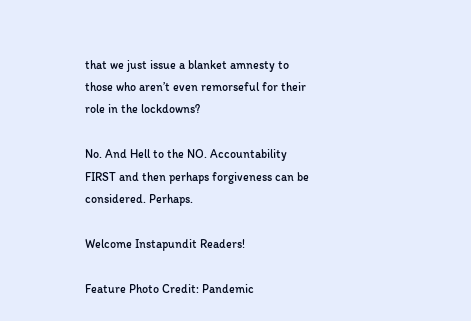that we just issue a blanket amnesty to those who aren’t even remorseful for their role in the lockdowns?

No. And Hell to the NO. Accountability FIRST and then perhaps forgiveness can be considered. Perhaps.

Welcome Instapundit Readers!

Feature Photo Credit: Pandemic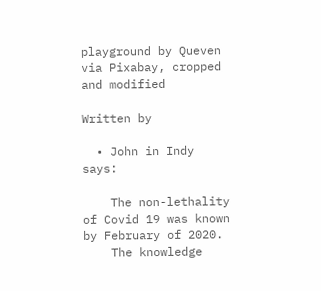playground by Queven via Pixabay, cropped and modified

Written by

  • John in Indy says:

    The non-lethality of Covid 19 was known by February of 2020.
    The knowledge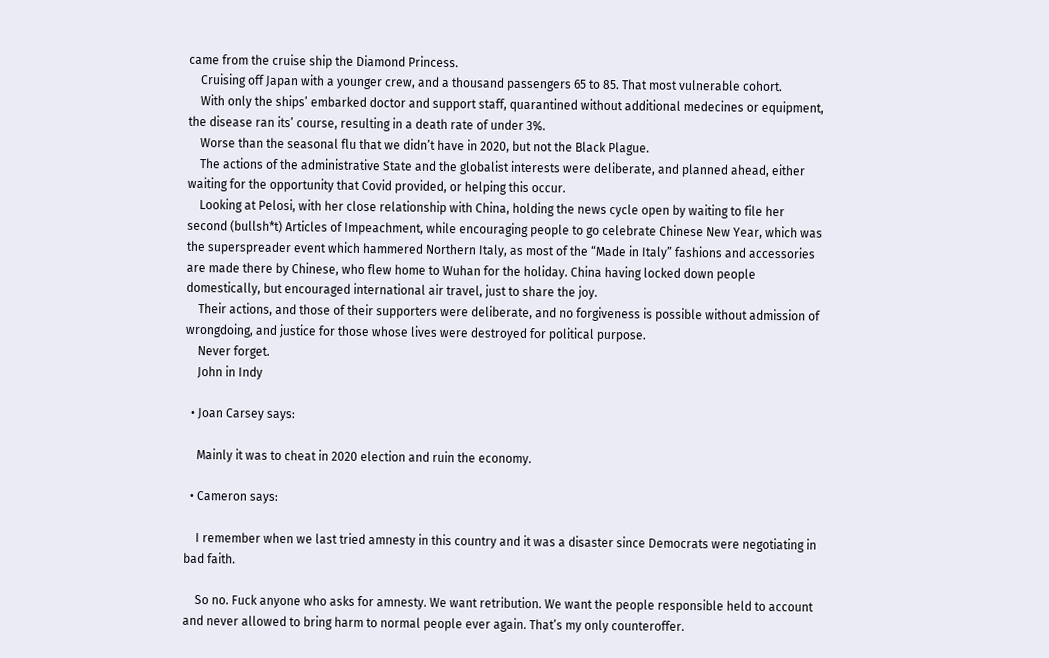came from the cruise ship the Diamond Princess.
    Cruising off Japan with a younger crew, and a thousand passengers 65 to 85. That most vulnerable cohort.
    With only the ships’ embarked doctor and support staff, quarantined without additional medecines or equipment, the disease ran its’ course, resulting in a death rate of under 3%.
    Worse than the seasonal flu that we didn’t have in 2020, but not the Black Plague.
    The actions of the administrative State and the globalist interests were deliberate, and planned ahead, either waiting for the opportunity that Covid provided, or helping this occur.
    Looking at Pelosi, with her close relationship with China, holding the news cycle open by waiting to file her second (bullsh*t) Articles of Impeachment, while encouraging people to go celebrate Chinese New Year, which was the superspreader event which hammered Northern Italy, as most of the “Made in Italy” fashions and accessories are made there by Chinese, who flew home to Wuhan for the holiday. China having locked down people domestically, but encouraged international air travel, just to share the joy.
    Their actions, and those of their supporters were deliberate, and no forgiveness is possible without admission of wrongdoing, and justice for those whose lives were destroyed for political purpose.
    Never forget.
    John in Indy

  • Joan Carsey says:

    Mainly it was to cheat in 2020 election and ruin the economy.

  • Cameron says:

    I remember when we last tried amnesty in this country and it was a disaster since Democrats were negotiating in bad faith.

    So no. Fuck anyone who asks for amnesty. We want retribution. We want the people responsible held to account and never allowed to bring harm to normal people ever again. That’s my only counteroffer.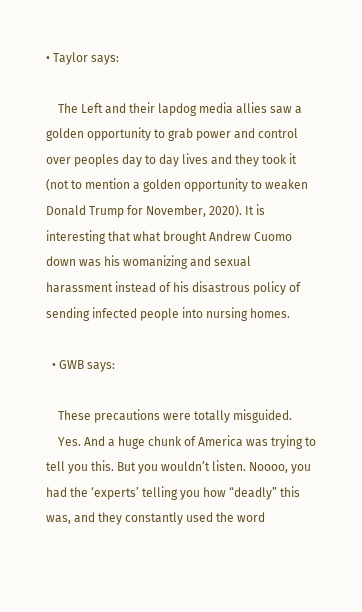• Taylor says:

    The Left and their lapdog media allies saw a golden opportunity to grab power and control over peoples day to day lives and they took it (not to mention a golden opportunity to weaken Donald Trump for November, 2020). It is interesting that what brought Andrew Cuomo down was his womanizing and sexual harassment instead of his disastrous policy of sending infected people into nursing homes.

  • GWB says:

    These precautions were totally misguided.
    Yes. And a huge chunk of America was trying to tell you this. But you wouldn’t listen. Noooo, you had the ‘experts’ telling you how “deadly” this was, and they constantly used the word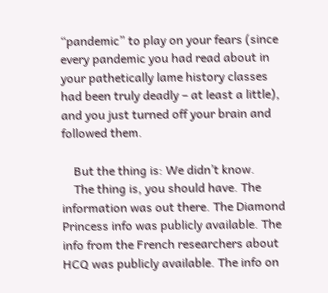“pandemic” to play on your fears (since every pandemic you had read about in your pathetically lame history classes had been truly deadly – at least a little), and you just turned off your brain and followed them.

    But the thing is: We didn’t know.
    The thing is, you should have. The information was out there. The Diamond Princess info was publicly available. The info from the French researchers about HCQ was publicly available. The info on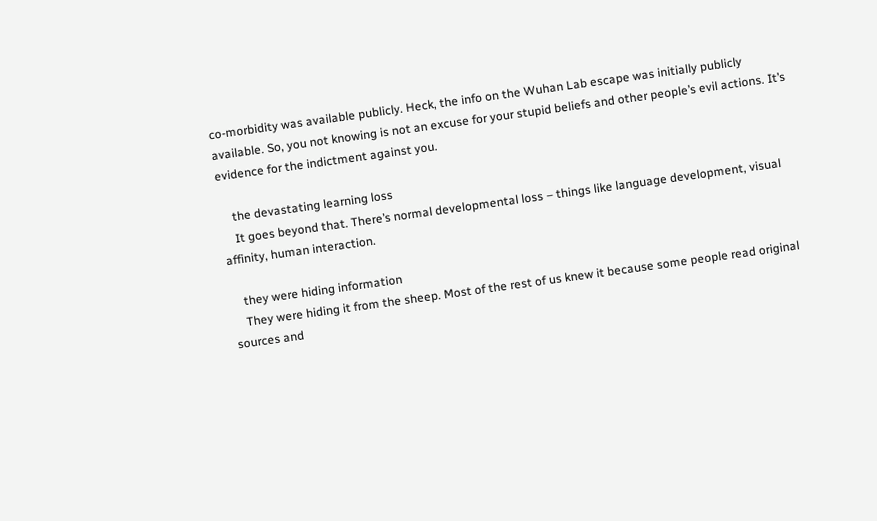co-morbidity was available publicly. Heck, the info on the Wuhan Lab escape was initially publicly available. So, you not knowing is not an excuse for your stupid beliefs and other people’s evil actions. It’s evidence for the indictment against you.

    the devastating learning loss
    It goes beyond that. There’s normal developmental loss – things like language development, visual affinity, human interaction.

    they were hiding information
    They were hiding it from the sheep. Most of the rest of us knew it because some people read original sources and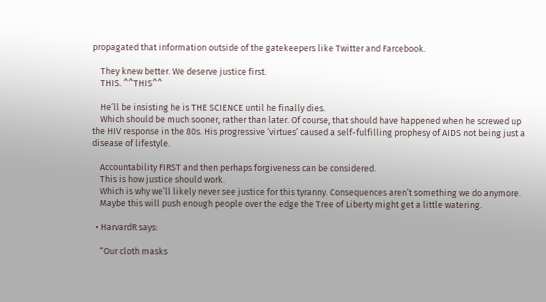propagated that information outside of the gatekeepers like Twitter and Farcebook.

    They knew better. We deserve justice first.
    THIS. ^^THIS^^

    He’ll be insisting he is THE SCIENCE until he finally dies.
    Which should be much sooner, rather than later. Of course, that should have happened when he screwed up the HIV response in the 80s. His progressive ‘virtues’ caused a self-fulfilling prophesy of AIDS not being just a disease of lifestyle.

    Accountability FIRST and then perhaps forgiveness can be considered.
    This is how justice should work.
    Which is why we’ll likely never see justice for this tyranny. Consequences aren’t something we do anymore.
    Maybe this will push enough people over the edge the Tree of Liberty might get a little watering.

  • HarvardR says:

    “Our cloth masks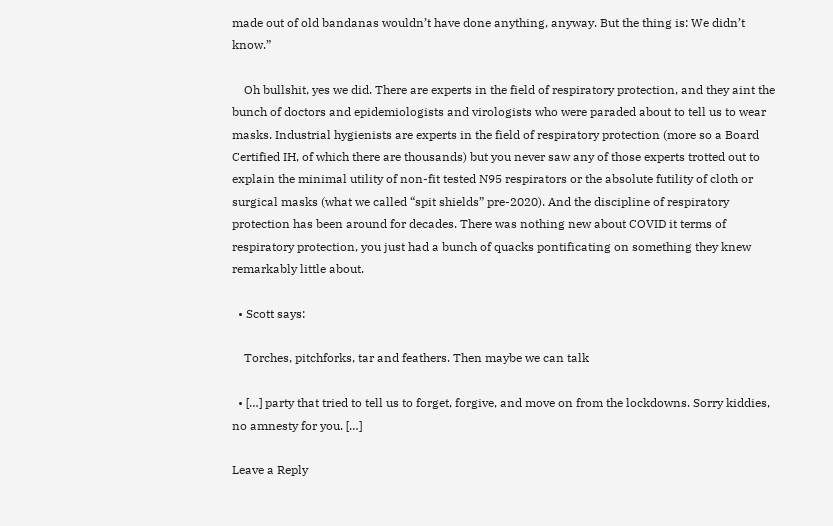made out of old bandanas wouldn’t have done anything, anyway. But the thing is: We didn’t know.”

    Oh bullshit, yes we did. There are experts in the field of respiratory protection, and they aint the bunch of doctors and epidemiologists and virologists who were paraded about to tell us to wear masks. Industrial hygienists are experts in the field of respiratory protection (more so a Board Certified IH, of which there are thousands) but you never saw any of those experts trotted out to explain the minimal utility of non-fit tested N95 respirators or the absolute futility of cloth or surgical masks (what we called “spit shields” pre-2020). And the discipline of respiratory protection has been around for decades. There was nothing new about COVID it terms of respiratory protection, you just had a bunch of quacks pontificating on something they knew remarkably little about.

  • Scott says:

    Torches, pitchforks, tar and feathers. Then maybe we can talk

  • […] party that tried to tell us to forget, forgive, and move on from the lockdowns. Sorry kiddies, no amnesty for you. […]

Leave a Reply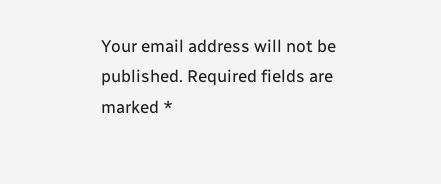Your email address will not be published. Required fields are marked *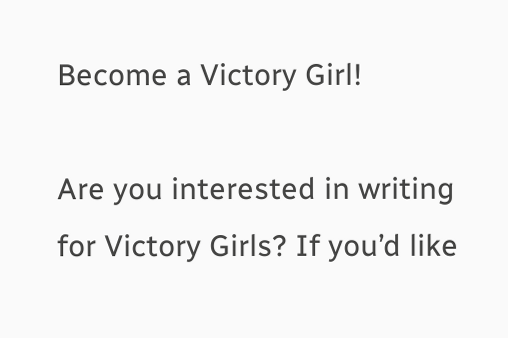Become a Victory Girl!

Are you interested in writing for Victory Girls? If you’d like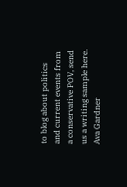to blog about politics and current events from a conservative POV, send us a writing sample here.
Ava Gardner